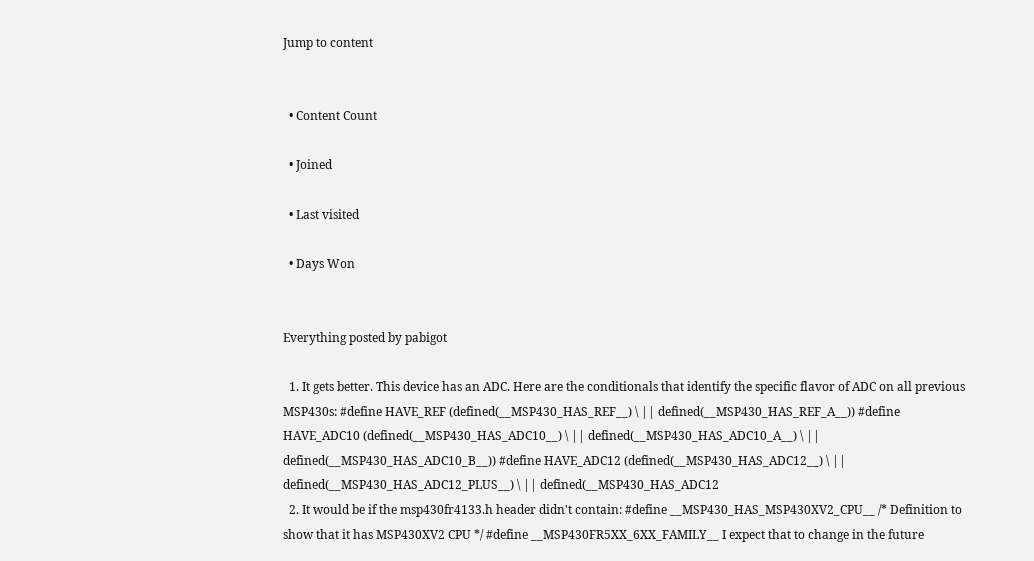Jump to content


  • Content Count

  • Joined

  • Last visited

  • Days Won


Everything posted by pabigot

  1. It gets better. This device has an ADC. Here are the conditionals that identify the specific flavor of ADC on all previous MSP430s: #define HAVE_REF (defined(__MSP430_HAS_REF__) \ || defined(__MSP430_HAS_REF_A__)) #define HAVE_ADC10 (defined(__MSP430_HAS_ADC10__) \ || defined(__MSP430_HAS_ADC10_A__) \ || defined(__MSP430_HAS_ADC10_B__)) #define HAVE_ADC12 (defined(__MSP430_HAS_ADC12__) \ || defined(__MSP430_HAS_ADC12_PLUS__) \ || defined(__MSP430_HAS_ADC12
  2. It would be if the msp430fr4133.h header didn't contain: #define __MSP430_HAS_MSP430XV2_CPU__ /* Definition to show that it has MSP430XV2 CPU */ #define __MSP430FR5XX_6XX_FAMILY__ I expect that to change in the future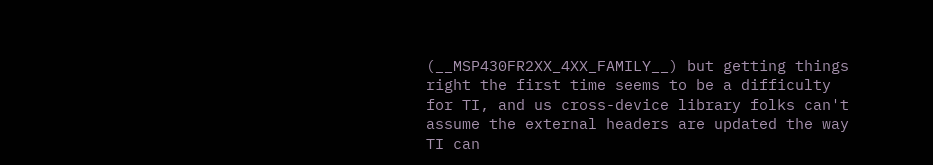(__MSP430FR2XX_4XX_FAMILY__) but getting things right the first time seems to be a difficulty for TI, and us cross-device library folks can't assume the external headers are updated the way TI can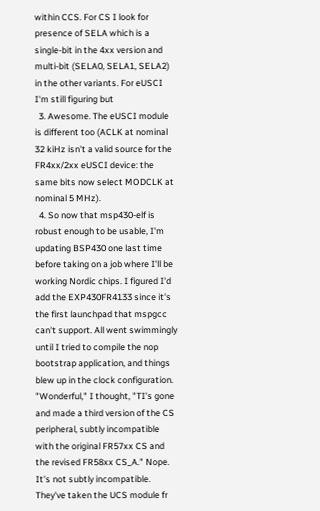within CCS. For CS I look for presence of SELA which is a single-bit in the 4xx version and multi-bit (SELA0, SELA1, SELA2) in the other variants. For eUSCI I'm still figuring but
  3. Awesome. The eUSCI module is different too (ACLK at nominal 32 kiHz isn't a valid source for the FR4xx/2xx eUSCI device: the same bits now select MODCLK at nominal 5 MHz).
  4. So now that msp430-elf is robust enough to be usable, I'm updating BSP430 one last time before taking on a job where I'll be working Nordic chips. I figured I'd add the EXP430FR4133 since it's the first launchpad that mspgcc can't support. All went swimmingly until I tried to compile the nop bootstrap application, and things blew up in the clock configuration. "Wonderful," I thought, "TI's gone and made a third version of the CS peripheral, subtly incompatible with the original FR57xx CS and the revised FR58xx CS_A." Nope. It's not subtly incompatible. They've taken the UCS module fr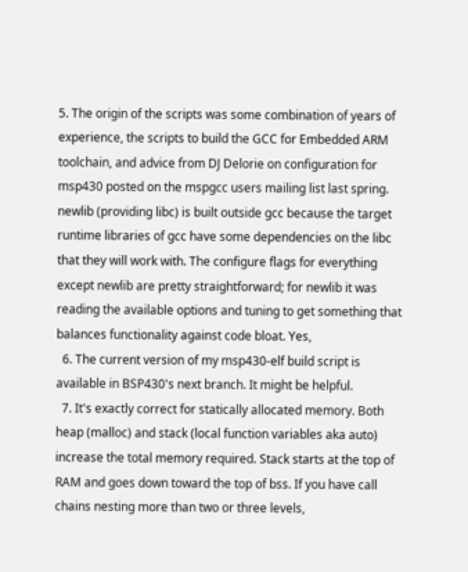5. The origin of the scripts was some combination of years of experience, the scripts to build the GCC for Embedded ARM toolchain, and advice from DJ Delorie on configuration for msp430 posted on the mspgcc users mailing list last spring. newlib (providing libc) is built outside gcc because the target runtime libraries of gcc have some dependencies on the libc that they will work with. The configure flags for everything except newlib are pretty straightforward; for newlib it was reading the available options and tuning to get something that balances functionality against code bloat. Yes,
  6. The current version of my msp430-elf build script is available in BSP430's next branch. It might be helpful.
  7. It's exactly correct for statically allocated memory. Both heap (malloc) and stack (local function variables aka auto) increase the total memory required. Stack starts at the top of RAM and goes down toward the top of bss. If you have call chains nesting more than two or three levels,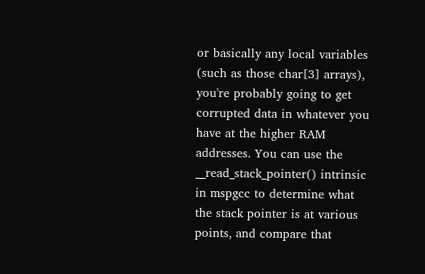or basically any local variables (such as those char[3] arrays), you're probably going to get corrupted data in whatever you have at the higher RAM addresses. You can use the __read_stack_pointer() intrinsic in mspgcc to determine what the stack pointer is at various points, and compare that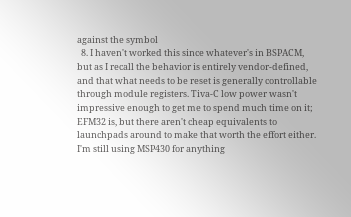against the symbol
  8. I haven't worked this since whatever's in BSPACM, but as I recall the behavior is entirely vendor-defined, and that what needs to be reset is generally controllable through module registers. Tiva-C low power wasn't impressive enough to get me to spend much time on it; EFM32 is, but there aren't cheap equivalents to launchpads around to make that worth the effort either. I'm still using MSP430 for anything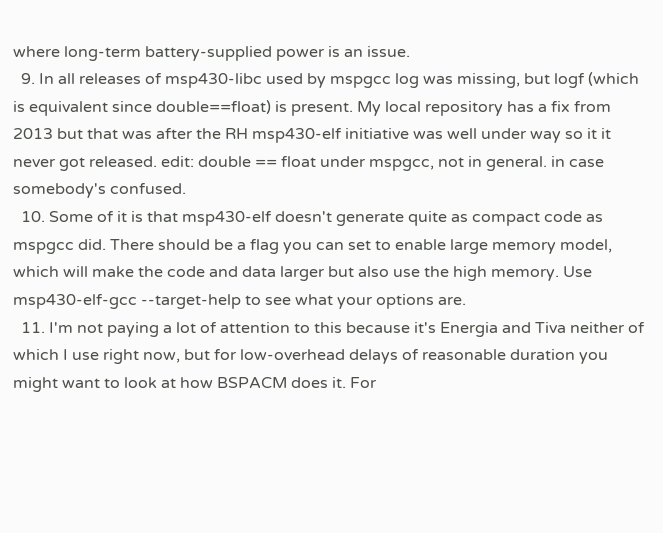where long-term battery-supplied power is an issue.
  9. In all releases of msp430-libc used by mspgcc log was missing, but logf (which is equivalent since double==float) is present. My local repository has a fix from 2013 but that was after the RH msp430-elf initiative was well under way so it it never got released. edit: double == float under mspgcc, not in general. in case somebody's confused.
  10. Some of it is that msp430-elf doesn't generate quite as compact code as mspgcc did. There should be a flag you can set to enable large memory model, which will make the code and data larger but also use the high memory. Use msp430-elf-gcc --target-help to see what your options are.
  11. I'm not paying a lot of attention to this because it's Energia and Tiva neither of which I use right now, but for low-overhead delays of reasonable duration you might want to look at how BSPACM does it. For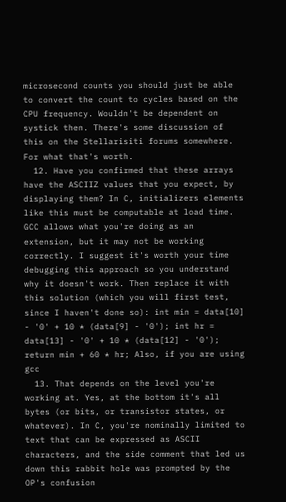microsecond counts you should just be able to convert the count to cycles based on the CPU frequency. Wouldn't be dependent on systick then. There's some discussion of this on the Stellarisiti forums somewhere. For what that's worth.
  12. Have you confirmed that these arrays have the ASCIIZ values that you expect, by displaying them? In C, initializers elements like this must be computable at load time. GCC allows what you're doing as an extension, but it may not be working correctly. I suggest it's worth your time debugging this approach so you understand why it doesn't work. Then replace it with this solution (which you will first test, since I haven't done so): int min = data[10] - '0' + 10 * (data[9] - '0'); int hr = data[13] - '0' + 10 * (data[12] - '0'); return min + 60 * hr; Also, if you are using gcc
  13. That depends on the level you're working at. Yes, at the bottom it's all bytes (or bits, or transistor states, or whatever). In C, you're nominally limited to text that can be expressed as ASCII characters, and the side comment that led us down this rabbit hole was prompted by the OP's confusion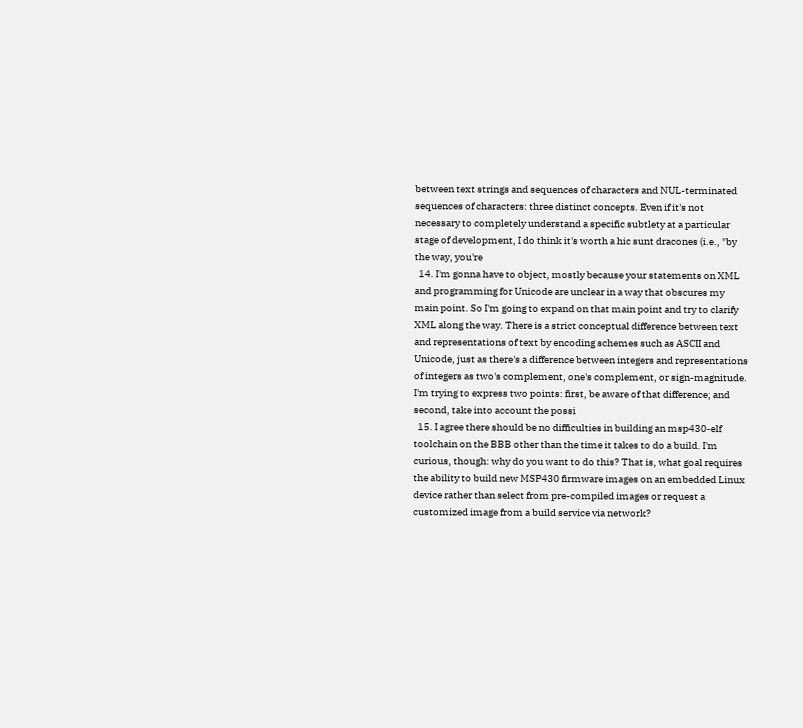between text strings and sequences of characters and NUL-terminated sequences of characters: three distinct concepts. Even if it's not necessary to completely understand a specific subtlety at a particular stage of development, I do think it's worth a hic sunt dracones (i.e., "by the way, you're
  14. I'm gonna have to object, mostly because your statements on XML and programming for Unicode are unclear in a way that obscures my main point. So I'm going to expand on that main point and try to clarify XML along the way. There is a strict conceptual difference between text and representations of text by encoding schemes such as ASCII and Unicode, just as there's a difference between integers and representations of integers as two's complement, one's complement, or sign-magnitude. I'm trying to express two points: first, be aware of that difference; and second, take into account the possi
  15. I agree there should be no difficulties in building an msp430-elf toolchain on the BBB other than the time it takes to do a build. I'm curious, though: why do you want to do this? That is, what goal requires the ability to build new MSP430 firmware images on an embedded Linux device rather than select from pre-compiled images or request a customized image from a build service via network?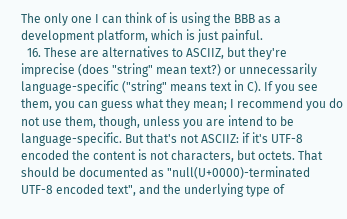The only one I can think of is using the BBB as a development platform, which is just painful.
  16. These are alternatives to ASCIIZ, but they're imprecise (does "string" mean text?) or unnecessarily language-specific ("string" means text in C). If you see them, you can guess what they mean; I recommend you do not use them, though, unless you are intend to be language-specific. But that's not ASCIIZ: if it's UTF-8 encoded the content is not characters, but octets. That should be documented as "null(U+0000)-terminated UTF-8 encoded text", and the underlying type of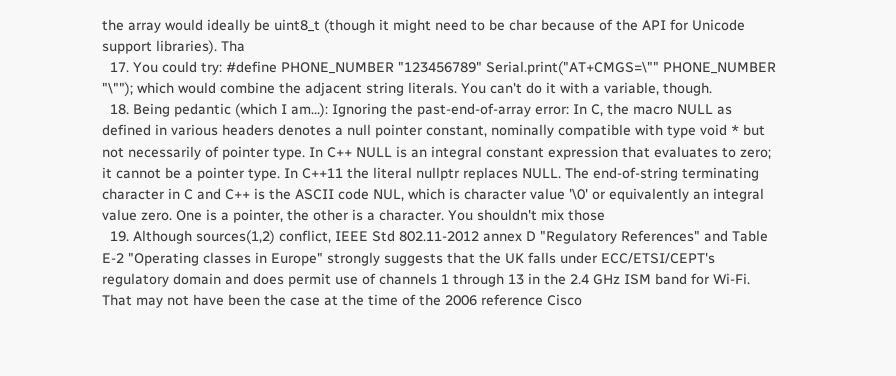the array would ideally be uint8_t (though it might need to be char because of the API for Unicode support libraries). Tha
  17. You could try: #define PHONE_NUMBER "123456789" Serial.print("AT+CMGS=\"" PHONE_NUMBER "\""); which would combine the adjacent string literals. You can't do it with a variable, though.
  18. Being pedantic (which I am...): Ignoring the past-end-of-array error: In C, the macro NULL as defined in various headers denotes a null pointer constant, nominally compatible with type void * but not necessarily of pointer type. In C++ NULL is an integral constant expression that evaluates to zero; it cannot be a pointer type. In C++11 the literal nullptr replaces NULL. The end-of-string terminating character in C and C++ is the ASCII code NUL, which is character value '\0' or equivalently an integral value zero. One is a pointer, the other is a character. You shouldn't mix those
  19. Although sources(1,2) conflict, IEEE Std 802.11-2012 annex D "Regulatory References" and Table E-2 "Operating classes in Europe" strongly suggests that the UK falls under ECC/ETSI/CEPT's regulatory domain and does permit use of channels 1 through 13 in the 2.4 GHz ISM band for Wi-Fi. That may not have been the case at the time of the 2006 reference Cisco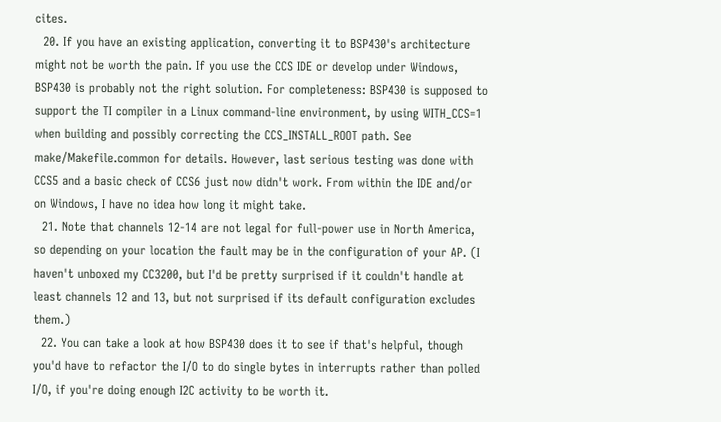cites.
  20. If you have an existing application, converting it to BSP430's architecture might not be worth the pain. If you use the CCS IDE or develop under Windows, BSP430 is probably not the right solution. For completeness: BSP430 is supposed to support the TI compiler in a Linux command-line environment, by using WITH_CCS=1 when building and possibly correcting the CCS_INSTALL_ROOT path. See make/Makefile.common for details. However, last serious testing was done with CCS5 and a basic check of CCS6 just now didn't work. From within the IDE and/or on Windows, I have no idea how long it might take.
  21. Note that channels 12-14 are not legal for full-power use in North America, so depending on your location the fault may be in the configuration of your AP. (I haven't unboxed my CC3200, but I'd be pretty surprised if it couldn't handle at least channels 12 and 13, but not surprised if its default configuration excludes them.)
  22. You can take a look at how BSP430 does it to see if that's helpful, though you'd have to refactor the I/O to do single bytes in interrupts rather than polled I/O, if you're doing enough I2C activity to be worth it.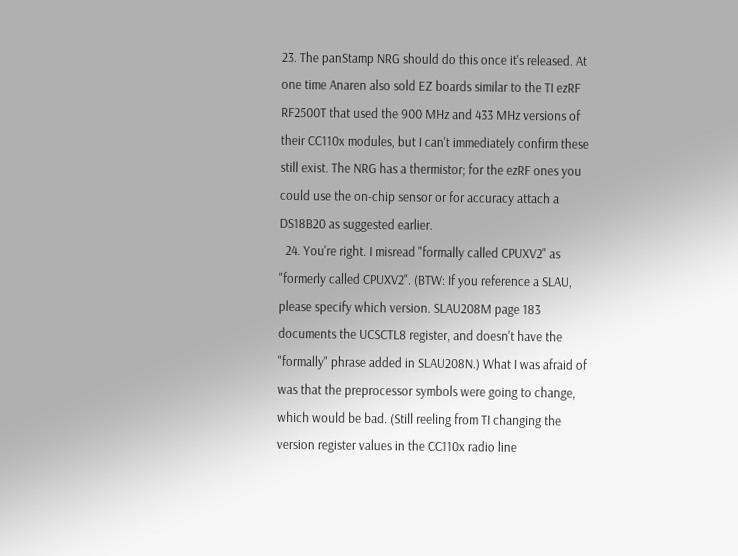23. The panStamp NRG should do this once it's released. At one time Anaren also sold EZ boards similar to the TI ezRF RF2500T that used the 900 MHz and 433 MHz versions of their CC110x modules, but I can't immediately confirm these still exist. The NRG has a thermistor; for the ezRF ones you could use the on-chip sensor or for accuracy attach a DS18B20 as suggested earlier.
  24. You're right. I misread "formally called CPUXV2" as "formerly called CPUXV2". (BTW: If you reference a SLAU, please specify which version. SLAU208M page 183 documents the UCSCTL8 register, and doesn't have the "formally" phrase added in SLAU208N.) What I was afraid of was that the preprocessor symbols were going to change, which would be bad. (Still reeling from TI changing the version register values in the CC110x radio line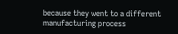because they went to a different manufacturing process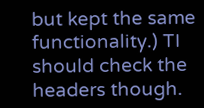but kept the same functionality.) TI should check the headers though.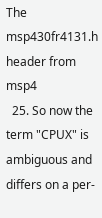The msp430fr4131.h header from msp4
  25. So now the term "CPUX" is ambiguous and differs on a per-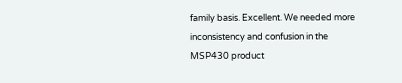family basis. Excellent. We needed more inconsistency and confusion in the MSP430 product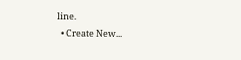line.
  • Create New...